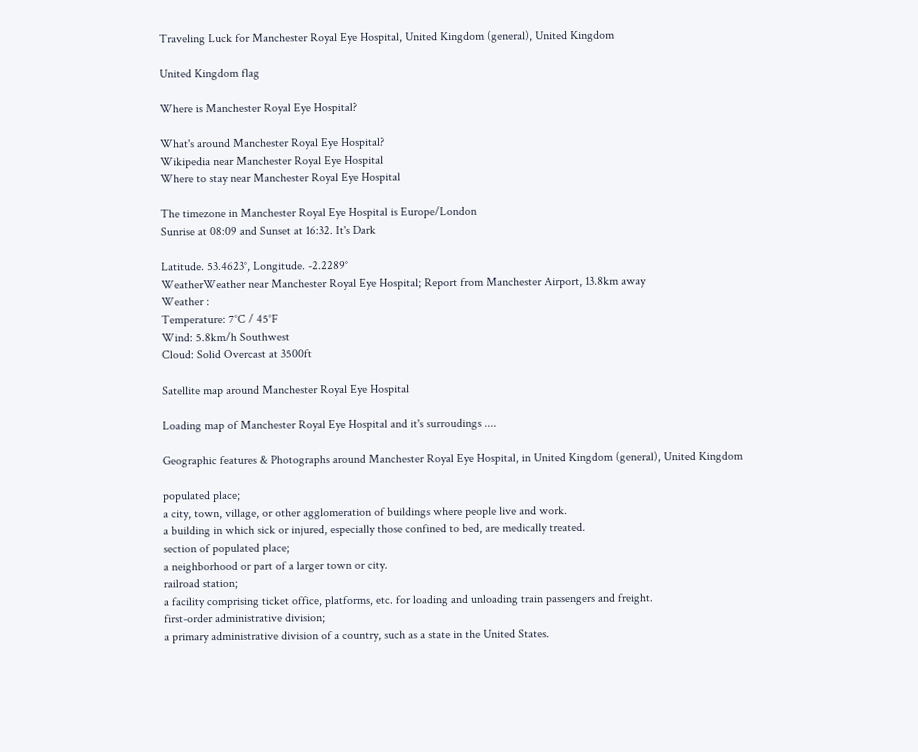Traveling Luck for Manchester Royal Eye Hospital, United Kingdom (general), United Kingdom

United Kingdom flag

Where is Manchester Royal Eye Hospital?

What's around Manchester Royal Eye Hospital?
Wikipedia near Manchester Royal Eye Hospital
Where to stay near Manchester Royal Eye Hospital

The timezone in Manchester Royal Eye Hospital is Europe/London
Sunrise at 08:09 and Sunset at 16:32. It's Dark

Latitude. 53.4623°, Longitude. -2.2289°
WeatherWeather near Manchester Royal Eye Hospital; Report from Manchester Airport, 13.8km away
Weather :
Temperature: 7°C / 45°F
Wind: 5.8km/h Southwest
Cloud: Solid Overcast at 3500ft

Satellite map around Manchester Royal Eye Hospital

Loading map of Manchester Royal Eye Hospital and it's surroudings ....

Geographic features & Photographs around Manchester Royal Eye Hospital, in United Kingdom (general), United Kingdom

populated place;
a city, town, village, or other agglomeration of buildings where people live and work.
a building in which sick or injured, especially those confined to bed, are medically treated.
section of populated place;
a neighborhood or part of a larger town or city.
railroad station;
a facility comprising ticket office, platforms, etc. for loading and unloading train passengers and freight.
first-order administrative division;
a primary administrative division of a country, such as a state in the United States.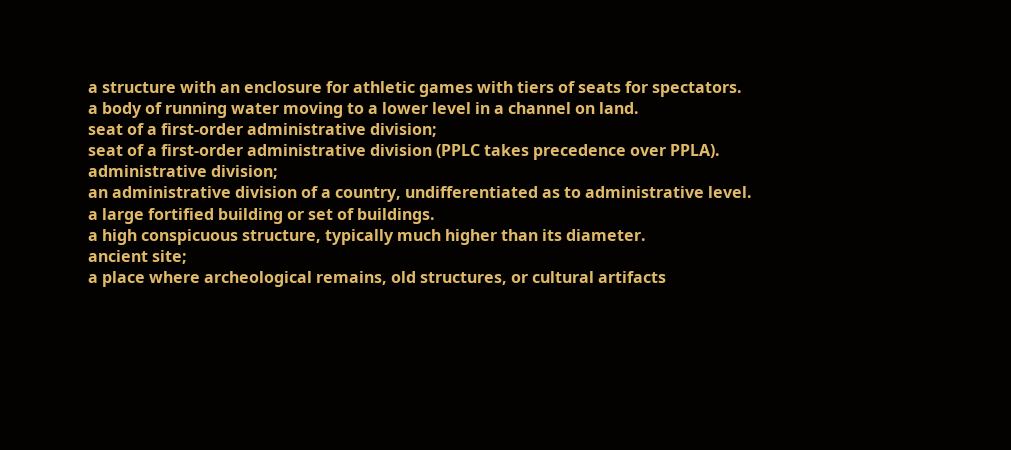a structure with an enclosure for athletic games with tiers of seats for spectators.
a body of running water moving to a lower level in a channel on land.
seat of a first-order administrative division;
seat of a first-order administrative division (PPLC takes precedence over PPLA).
administrative division;
an administrative division of a country, undifferentiated as to administrative level.
a large fortified building or set of buildings.
a high conspicuous structure, typically much higher than its diameter.
ancient site;
a place where archeological remains, old structures, or cultural artifacts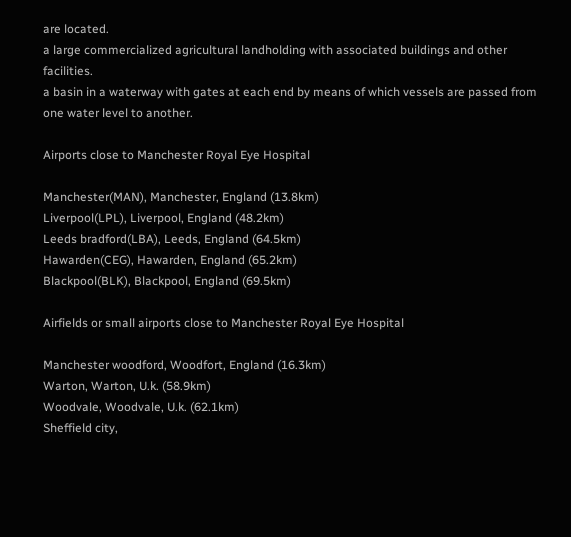are located.
a large commercialized agricultural landholding with associated buildings and other facilities.
a basin in a waterway with gates at each end by means of which vessels are passed from one water level to another.

Airports close to Manchester Royal Eye Hospital

Manchester(MAN), Manchester, England (13.8km)
Liverpool(LPL), Liverpool, England (48.2km)
Leeds bradford(LBA), Leeds, England (64.5km)
Hawarden(CEG), Hawarden, England (65.2km)
Blackpool(BLK), Blackpool, England (69.5km)

Airfields or small airports close to Manchester Royal Eye Hospital

Manchester woodford, Woodfort, England (16.3km)
Warton, Warton, U.k. (58.9km)
Woodvale, Woodvale, U.k. (62.1km)
Sheffield city,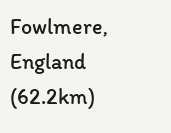Fowlmere, England (62.2km)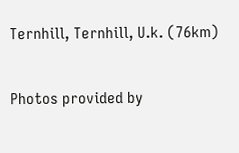Ternhill, Ternhill, U.k. (76km)

Photos provided by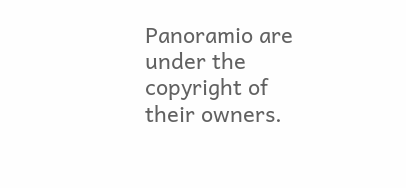Panoramio are under the copyright of their owners.